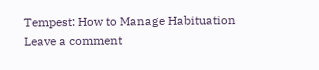Tempest: How to Manage Habituation   Leave a comment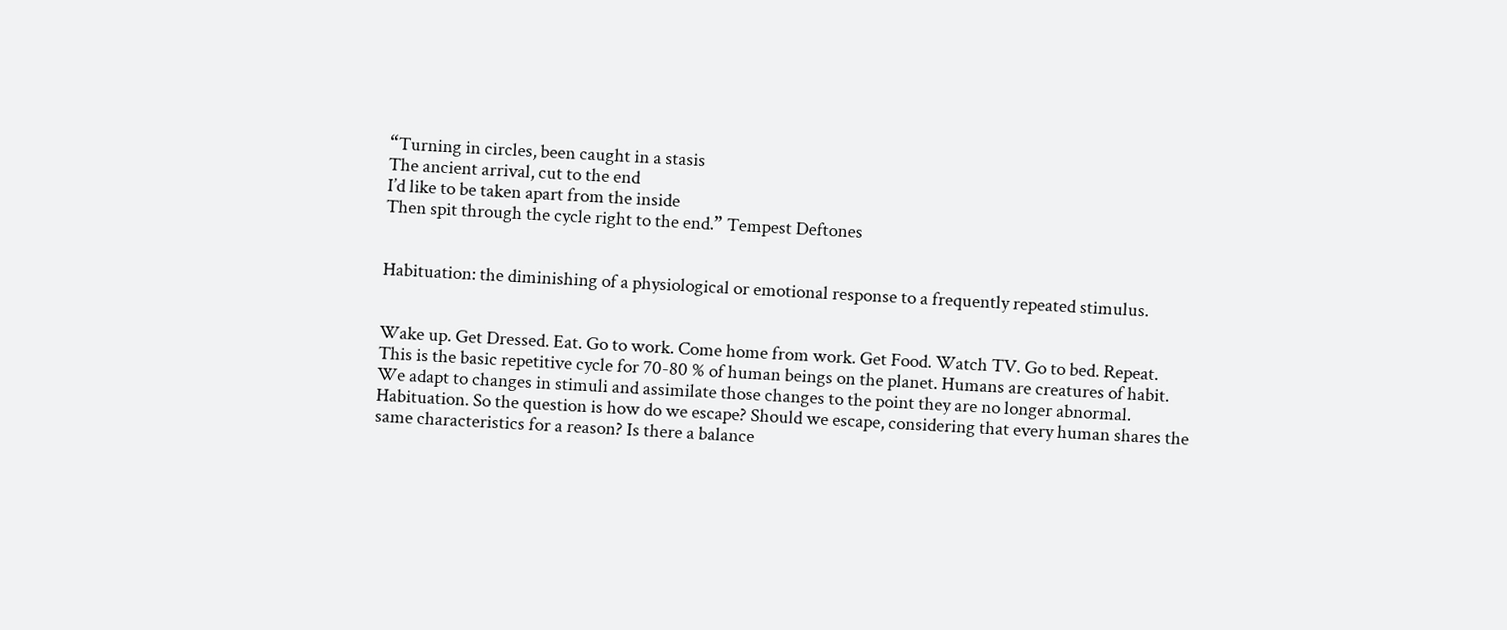“Turning in circles, been caught in a stasis
The ancient arrival, cut to the end
I’d like to be taken apart from the inside
Then spit through the cycle right to the end.” Tempest Deftones


Habituation: the diminishing of a physiological or emotional response to a frequently repeated stimulus.


Wake up. Get Dressed. Eat. Go to work. Come home from work. Get Food. Watch TV. Go to bed. Repeat. This is the basic repetitive cycle for 70-80 % of human beings on the planet. Humans are creatures of habit. We adapt to changes in stimuli and assimilate those changes to the point they are no longer abnormal. Habituation. So the question is how do we escape? Should we escape, considering that every human shares the same characteristics for a reason? Is there a balance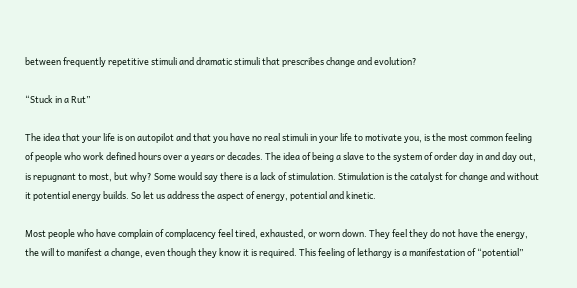between frequently repetitive stimuli and dramatic stimuli that prescribes change and evolution?

“Stuck in a Rut”

The idea that your life is on autopilot and that you have no real stimuli in your life to motivate you, is the most common feeling of people who work defined hours over a years or decades. The idea of being a slave to the system of order day in and day out, is repugnant to most, but why? Some would say there is a lack of stimulation. Stimulation is the catalyst for change and without it potential energy builds. So let us address the aspect of energy, potential and kinetic.

Most people who have complain of complacency feel tired, exhausted, or worn down. They feel they do not have the energy, the will to manifest a change, even though they know it is required. This feeling of lethargy is a manifestation of “potential”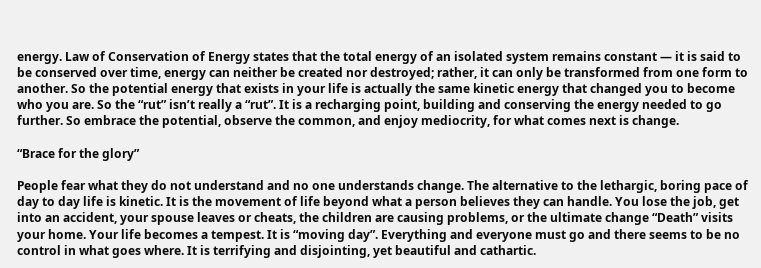energy. Law of Conservation of Energy states that the total energy of an isolated system remains constant — it is said to be conserved over time, energy can neither be created nor destroyed; rather, it can only be transformed from one form to another. So the potential energy that exists in your life is actually the same kinetic energy that changed you to become who you are. So the “rut” isn’t really a “rut”. It is a recharging point, building and conserving the energy needed to go further. So embrace the potential, observe the common, and enjoy mediocrity, for what comes next is change.

“Brace for the glory”

People fear what they do not understand and no one understands change. The alternative to the lethargic, boring pace of day to day life is kinetic. It is the movement of life beyond what a person believes they can handle. You lose the job, get into an accident, your spouse leaves or cheats, the children are causing problems, or the ultimate change “Death” visits your home. Your life becomes a tempest. It is “moving day”. Everything and everyone must go and there seems to be no control in what goes where. It is terrifying and disjointing, yet beautiful and cathartic.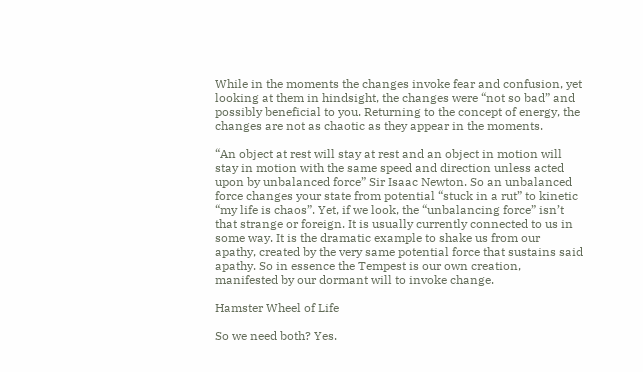While in the moments the changes invoke fear and confusion, yet looking at them in hindsight, the changes were “not so bad” and possibly beneficial to you. Returning to the concept of energy, the changes are not as chaotic as they appear in the moments.

“An object at rest will stay at rest and an object in motion will stay in motion with the same speed and direction unless acted upon by unbalanced force” Sir Isaac Newton. So an unbalanced force changes your state from potential “stuck in a rut” to kinetic “my life is chaos”. Yet, if we look, the “unbalancing force” isn’t that strange or foreign. It is usually currently connected to us in some way. It is the dramatic example to shake us from our apathy, created by the very same potential force that sustains said apathy. So in essence the Tempest is our own creation, manifested by our dormant will to invoke change.

Hamster Wheel of Life

So we need both? Yes.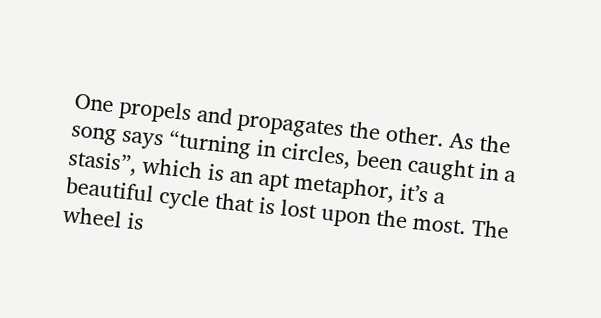One propels and propagates the other. As the song says “turning in circles, been caught in a stasis”, which is an apt metaphor, it’s a beautiful cycle that is lost upon the most. The wheel is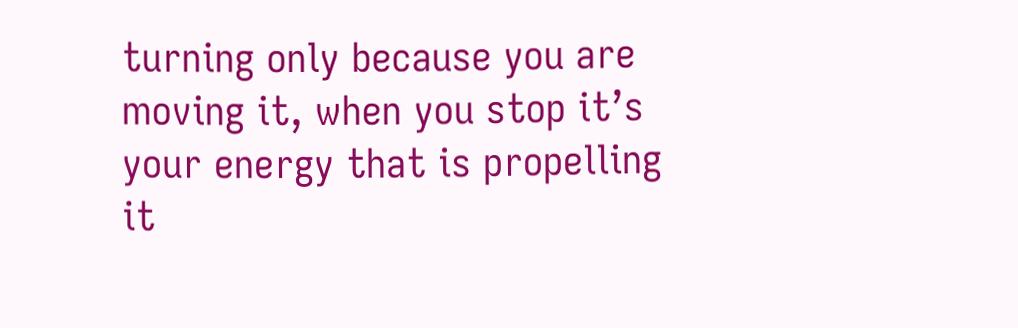turning only because you are moving it, when you stop it’s your energy that is propelling it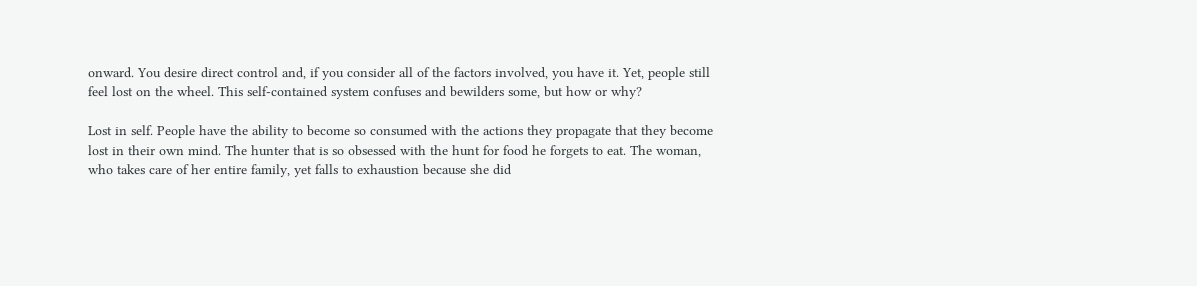onward. You desire direct control and, if you consider all of the factors involved, you have it. Yet, people still feel lost on the wheel. This self-contained system confuses and bewilders some, but how or why?

Lost in self. People have the ability to become so consumed with the actions they propagate that they become lost in their own mind. The hunter that is so obsessed with the hunt for food he forgets to eat. The woman, who takes care of her entire family, yet falls to exhaustion because she did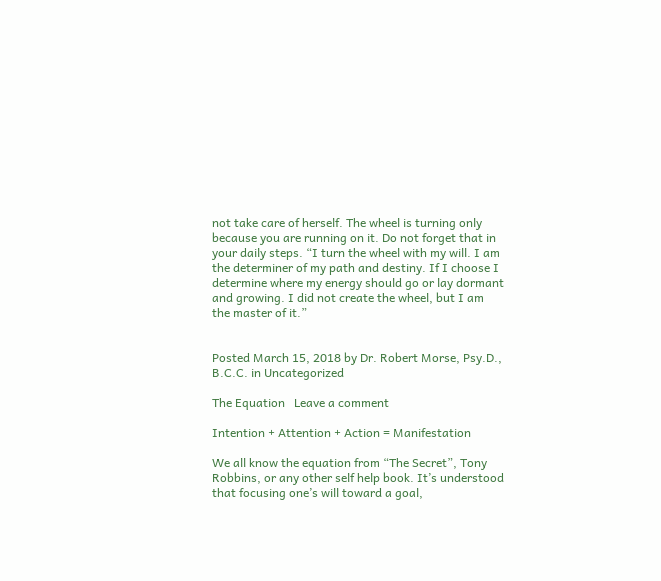not take care of herself. The wheel is turning only because you are running on it. Do not forget that in your daily steps. “I turn the wheel with my will. I am the determiner of my path and destiny. If I choose I determine where my energy should go or lay dormant and growing. I did not create the wheel, but I am the master of it.”


Posted March 15, 2018 by Dr. Robert Morse, Psy.D., B.C.C. in Uncategorized

The Equation   Leave a comment

Intention + Attention + Action = Manifestation

We all know the equation from “The Secret”, Tony Robbins, or any other self help book. It’s understood that focusing one’s will toward a goal,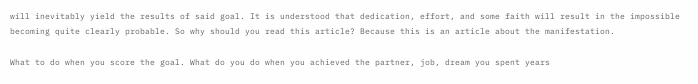will inevitably yield the results of said goal. It is understood that dedication, effort, and some faith will result in the impossible becoming quite clearly probable. So why should you read this article? Because this is an article about the manifestation.

What to do when you score the goal. What do you do when you achieved the partner, job, dream you spent years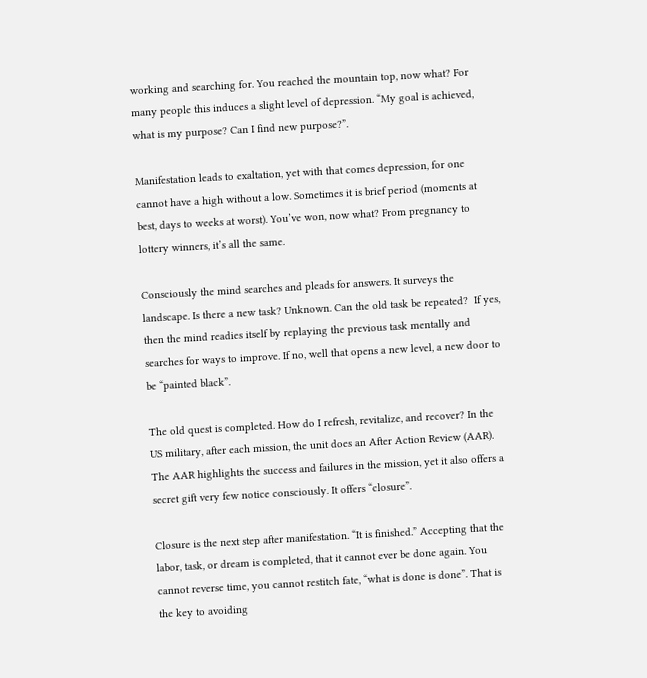working and searching for. You reached the mountain top, now what? For many people this induces a slight level of depression. “My goal is achieved, what is my purpose? Can I find new purpose?”.

Manifestation leads to exaltation, yet with that comes depression, for one cannot have a high without a low. Sometimes it is brief period (moments at best, days to weeks at worst). You’ve won, now what? From pregnancy to lottery winners, it’s all the same.

Consciously the mind searches and pleads for answers. It surveys the landscape. Is there a new task? Unknown. Can the old task be repeated?  If yes, then the mind readies itself by replaying the previous task mentally and searches for ways to improve. If no, well that opens a new level, a new door to be “painted black”.

The old quest is completed. How do I refresh, revitalize, and recover? In the US military, after each mission, the unit does an After Action Review (AAR). The AAR highlights the success and failures in the mission, yet it also offers a secret gift very few notice consciously. It offers “closure”.

Closure is the next step after manifestation. “It is finished.” Accepting that the labor, task, or dream is completed, that it cannot ever be done again. You cannot reverse time, you cannot restitch fate, “what is done is done”. That is the key to avoiding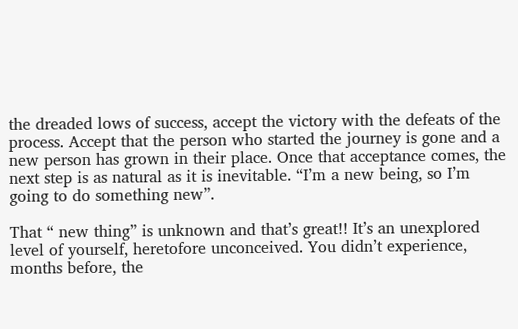the dreaded lows of success, accept the victory with the defeats of the process. Accept that the person who started the journey is gone and a new person has grown in their place. Once that acceptance comes, the next step is as natural as it is inevitable. “I’m a new being, so I’m going to do something new”.

That “ new thing” is unknown and that’s great!! It’s an unexplored level of yourself, heretofore unconceived. You didn’t experience, months before, the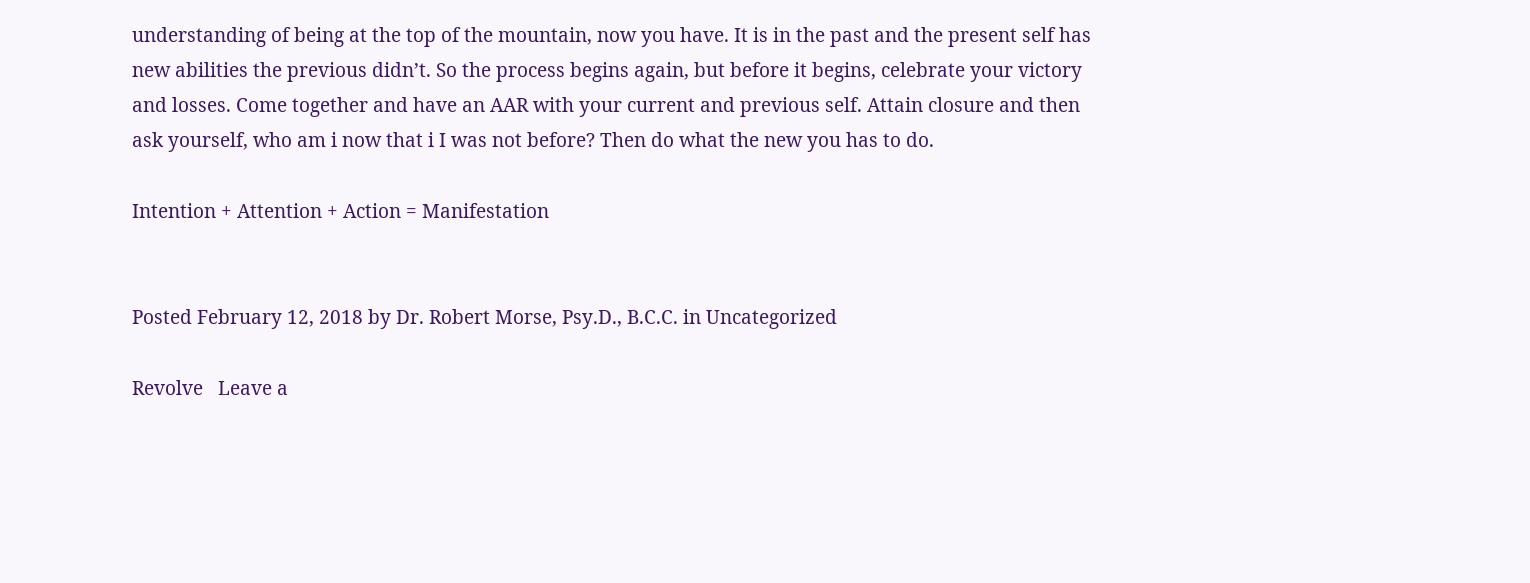understanding of being at the top of the mountain, now you have. It is in the past and the present self has new abilities the previous didn’t. So the process begins again, but before it begins, celebrate your victory and losses. Come together and have an AAR with your current and previous self. Attain closure and then ask yourself, who am i now that i I was not before? Then do what the new you has to do.

Intention + Attention + Action = Manifestation


Posted February 12, 2018 by Dr. Robert Morse, Psy.D., B.C.C. in Uncategorized

Revolve   Leave a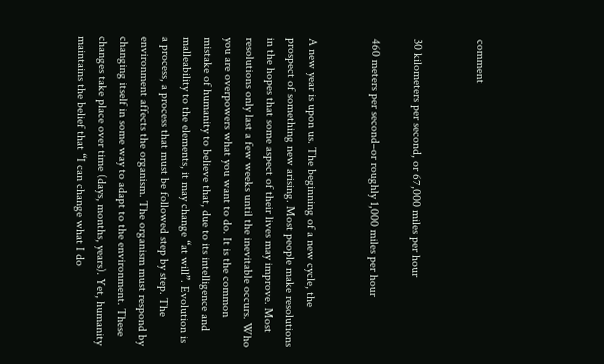comment


30 kilometers per second, or 67,000 miles per hour

460 meters per second–or roughly 1,000 miles per hour


A new year is upon us. The beginning of a new cycle, the prospect of something new arising. Most people make resolutions in the hopes that some aspect of their lives may improve. Most resolutions only last a few weeks until the inevitable occurs. Who you are overpowers what you want to do. It is the common mistake of humanity to believe that, due to its intelligence and malleability to the elements, it may change “at will”. Evolution is a process, a process that must be followed step by step. The environment affects the organism. The organism must respond by changing itself in some way to adapt to the environment. These changes take place over time (days, months, years). Yet, humanity maintains the belief that “I can change what I do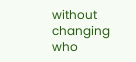without changing who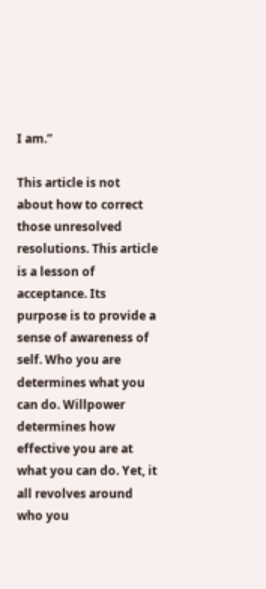I am.”

This article is not about how to correct those unresolved resolutions. This article is a lesson of acceptance. Its purpose is to provide a sense of awareness of self. Who you are determines what you can do. Willpower determines how effective you are at what you can do. Yet, it all revolves around who you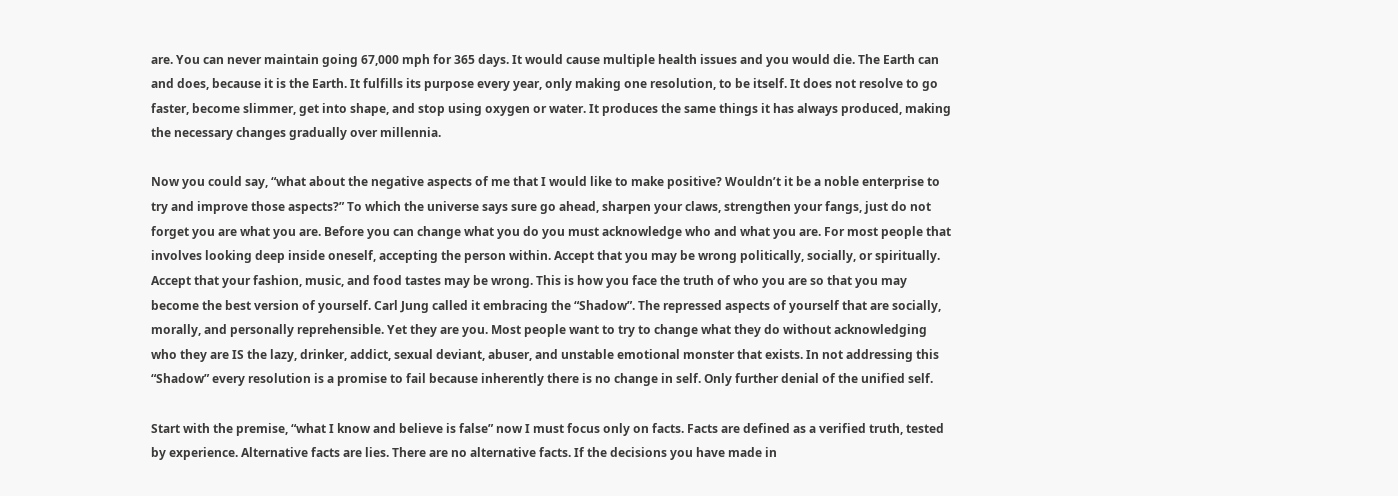are. You can never maintain going 67,000 mph for 365 days. It would cause multiple health issues and you would die. The Earth can and does, because it is the Earth. It fulfills its purpose every year, only making one resolution, to be itself. It does not resolve to go faster, become slimmer, get into shape, and stop using oxygen or water. It produces the same things it has always produced, making the necessary changes gradually over millennia.

Now you could say, “what about the negative aspects of me that I would like to make positive? Wouldn’t it be a noble enterprise to try and improve those aspects?” To which the universe says sure go ahead, sharpen your claws, strengthen your fangs, just do not forget you are what you are. Before you can change what you do you must acknowledge who and what you are. For most people that involves looking deep inside oneself, accepting the person within. Accept that you may be wrong politically, socially, or spiritually. Accept that your fashion, music, and food tastes may be wrong. This is how you face the truth of who you are so that you may become the best version of yourself. Carl Jung called it embracing the “Shadow”. The repressed aspects of yourself that are socially, morally, and personally reprehensible. Yet they are you. Most people want to try to change what they do without acknowledging who they are IS the lazy, drinker, addict, sexual deviant, abuser, and unstable emotional monster that exists. In not addressing this “Shadow” every resolution is a promise to fail because inherently there is no change in self. Only further denial of the unified self.

Start with the premise, “what I know and believe is false” now I must focus only on facts. Facts are defined as a verified truth, tested by experience. Alternative facts are lies. There are no alternative facts. If the decisions you have made in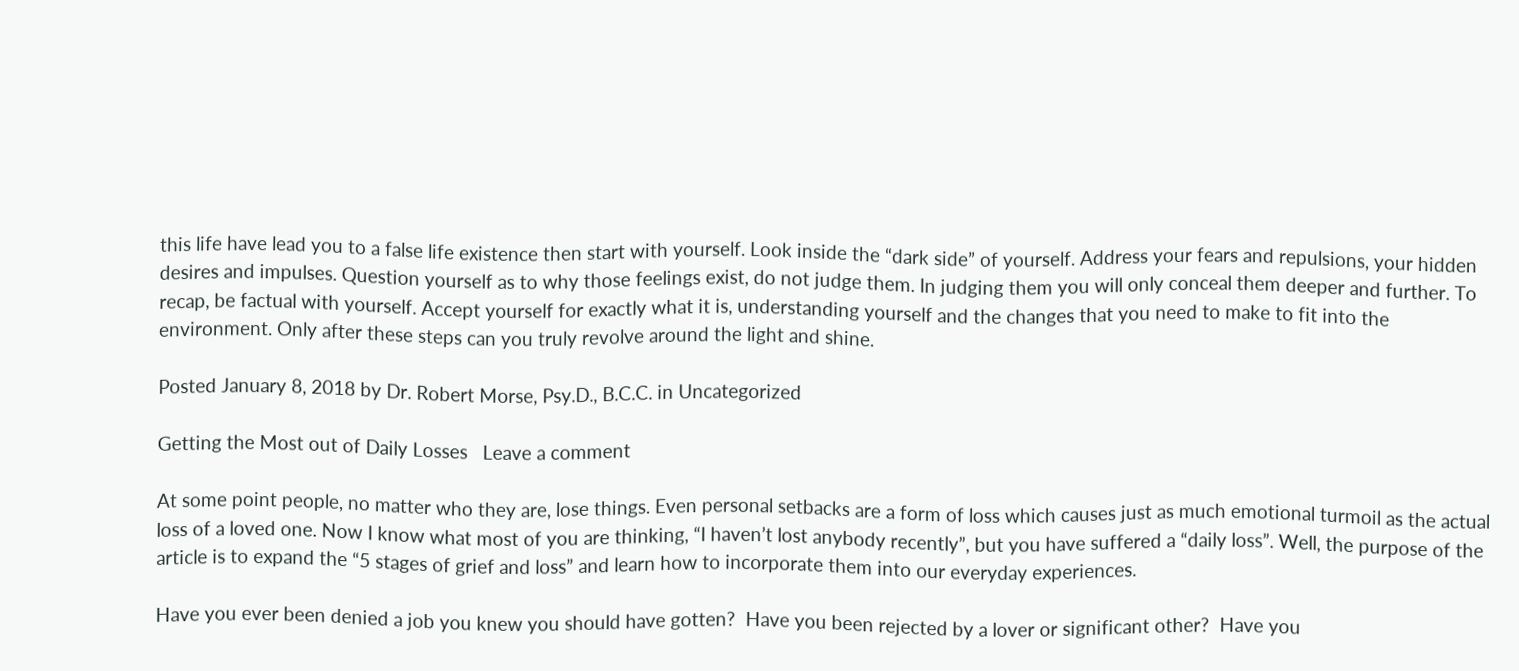this life have lead you to a false life existence then start with yourself. Look inside the “dark side” of yourself. Address your fears and repulsions, your hidden desires and impulses. Question yourself as to why those feelings exist, do not judge them. In judging them you will only conceal them deeper and further. To recap, be factual with yourself. Accept yourself for exactly what it is, understanding yourself and the changes that you need to make to fit into the environment. Only after these steps can you truly revolve around the light and shine.

Posted January 8, 2018 by Dr. Robert Morse, Psy.D., B.C.C. in Uncategorized

Getting the Most out of Daily Losses   Leave a comment

At some point people, no matter who they are, lose things. Even personal setbacks are a form of loss which causes just as much emotional turmoil as the actual loss of a loved one. Now I know what most of you are thinking, “I haven’t lost anybody recently”, but you have suffered a “daily loss”. Well, the purpose of the article is to expand the “5 stages of grief and loss” and learn how to incorporate them into our everyday experiences.

Have you ever been denied a job you knew you should have gotten?  Have you been rejected by a lover or significant other?  Have you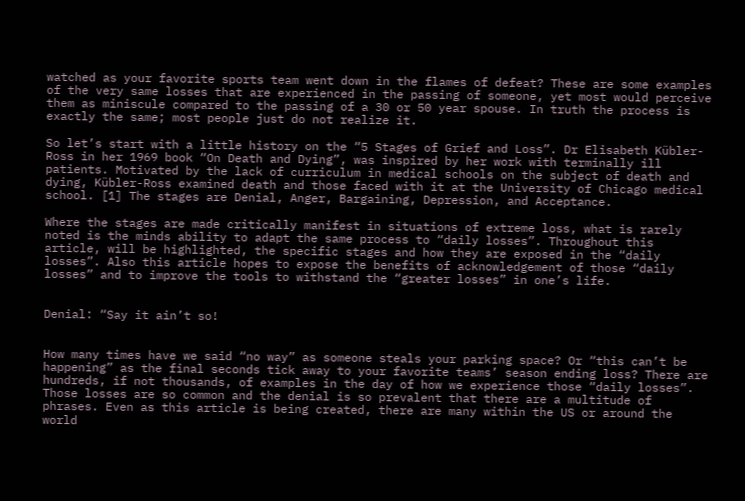watched as your favorite sports team went down in the flames of defeat? These are some examples of the very same losses that are experienced in the passing of someone, yet most would perceive them as miniscule compared to the passing of a 30 or 50 year spouse. In truth the process is exactly the same; most people just do not realize it.

So let’s start with a little history on the “5 Stages of Grief and Loss”. Dr Elisabeth Kübler-Ross in her 1969 book “On Death and Dying”, was inspired by her work with terminally ill patients. Motivated by the lack of curriculum in medical schools on the subject of death and dying, Kübler-Ross examined death and those faced with it at the University of Chicago medical school. [1] The stages are Denial, Anger, Bargaining, Depression, and Acceptance.

Where the stages are made critically manifest in situations of extreme loss, what is rarely noted is the minds ability to adapt the same process to “daily losses”. Throughout this article, will be highlighted, the specific stages and how they are exposed in the “daily losses”. Also this article hopes to expose the benefits of acknowledgement of those “daily losses” and to improve the tools to withstand the “greater losses” in one’s life.


Denial: “Say it ain’t so!


How many times have we said “no way” as someone steals your parking space? Or “this can’t be happening” as the final seconds tick away to your favorite teams’ season ending loss? There are hundreds, if not thousands, of examples in the day of how we experience those “daily losses”. Those losses are so common and the denial is so prevalent that there are a multitude of phrases. Even as this article is being created, there are many within the US or around the world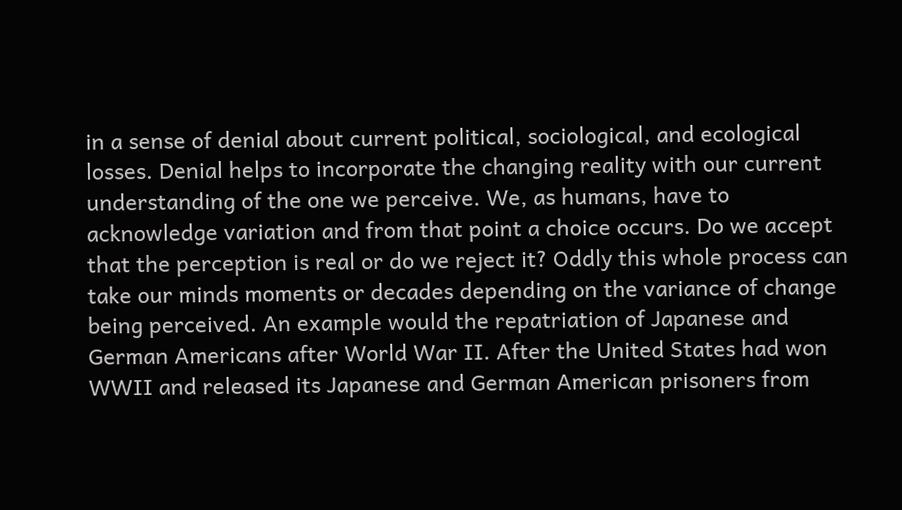in a sense of denial about current political, sociological, and ecological losses. Denial helps to incorporate the changing reality with our current understanding of the one we perceive. We, as humans, have to acknowledge variation and from that point a choice occurs. Do we accept that the perception is real or do we reject it? Oddly this whole process can take our minds moments or decades depending on the variance of change being perceived. An example would the repatriation of Japanese and German Americans after World War II. After the United States had won WWII and released its Japanese and German American prisoners from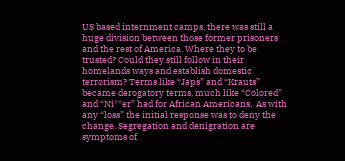US based internment camps, there was still a huge division between those former prisoners and the rest of America. Where they to be trusted? Could they still follow in their homelands ways and establish domestic terrorism? Terms like “Japs” and “Krauts” became derogatory terms, much like “Colored” and “Ni**er” had for African Americans.  As with any “loss” the initial response was to deny the change. Segregation and denigration are symptoms of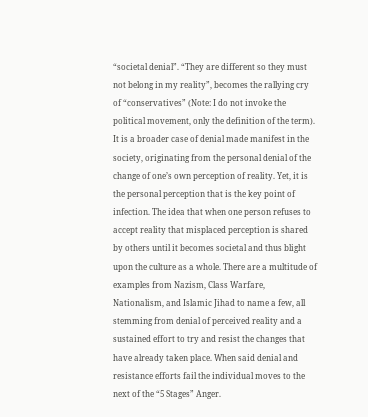“societal denial”. “They are different so they must not belong in my reality”, becomes the rallying cry of “conservatives” (Note: I do not invoke the political movement, only the definition of the term). It is a broader case of denial made manifest in the society, originating from the personal denial of the change of one’s own perception of reality. Yet, it is the personal perception that is the key point of infection. The idea that when one person refuses to accept reality that misplaced perception is shared by others until it becomes societal and thus blight upon the culture as a whole. There are a multitude of examples from Nazism, Class Warfare, Nationalism, and Islamic Jihad to name a few, all stemming from denial of perceived reality and a sustained effort to try and resist the changes that have already taken place. When said denial and resistance efforts fail the individual moves to the next of the “5 Stages” Anger.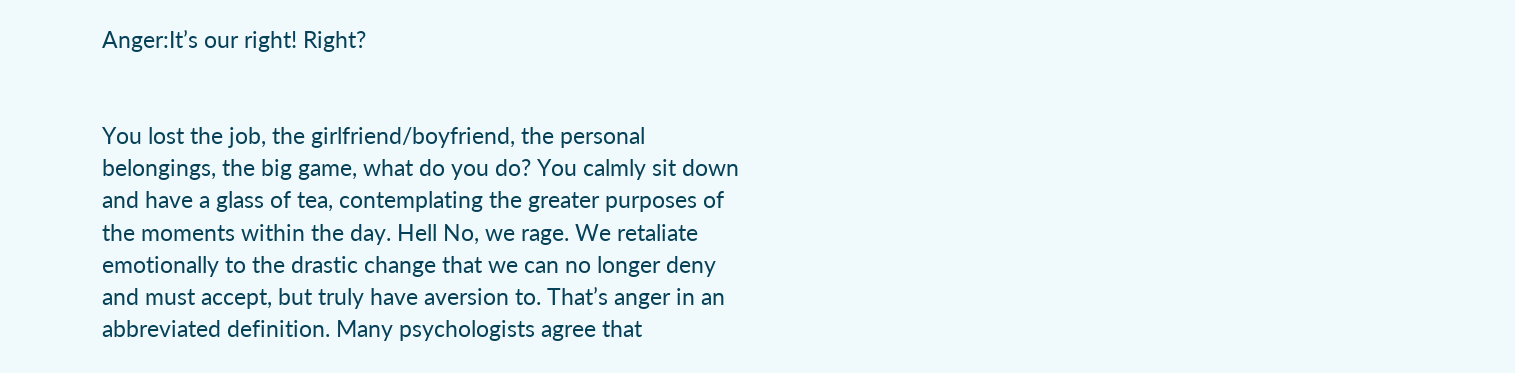Anger:It’s our right! Right?


You lost the job, the girlfriend/boyfriend, the personal belongings, the big game, what do you do? You calmly sit down and have a glass of tea, contemplating the greater purposes of the moments within the day. Hell No, we rage. We retaliate emotionally to the drastic change that we can no longer deny and must accept, but truly have aversion to. That’s anger in an abbreviated definition. Many psychologists agree that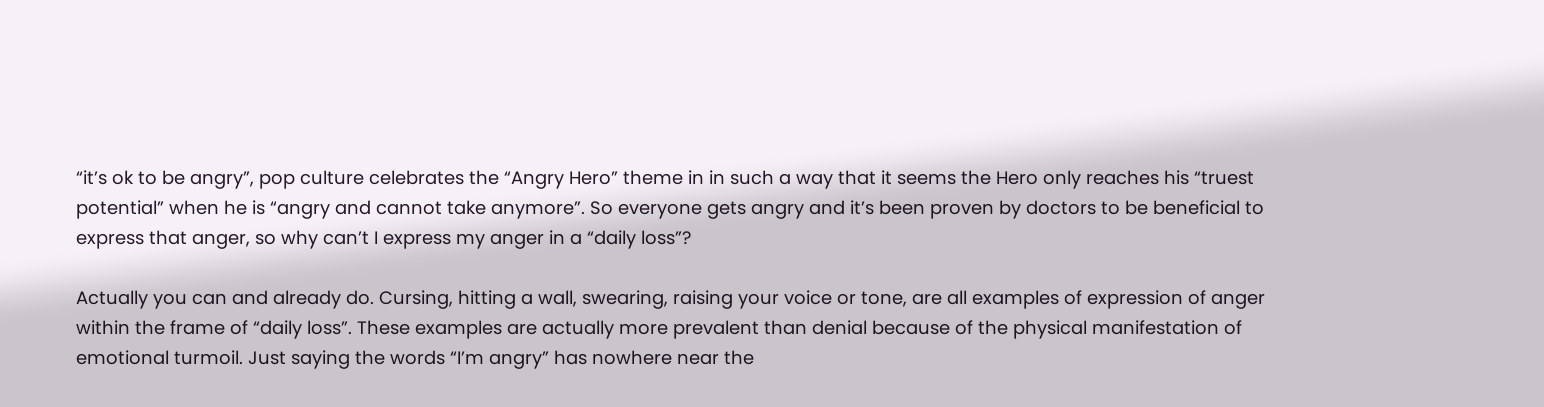“it’s ok to be angry”, pop culture celebrates the “Angry Hero” theme in in such a way that it seems the Hero only reaches his “truest potential” when he is “angry and cannot take anymore”. So everyone gets angry and it’s been proven by doctors to be beneficial to express that anger, so why can’t I express my anger in a “daily loss”?

Actually you can and already do. Cursing, hitting a wall, swearing, raising your voice or tone, are all examples of expression of anger within the frame of “daily loss”. These examples are actually more prevalent than denial because of the physical manifestation of emotional turmoil. Just saying the words “I’m angry” has nowhere near the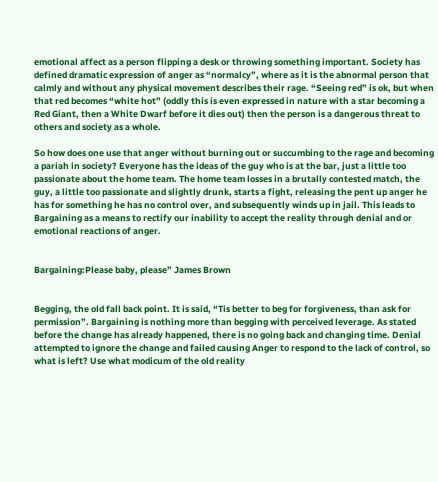emotional affect as a person flipping a desk or throwing something important. Society has defined dramatic expression of anger as “normalcy”, where as it is the abnormal person that calmly and without any physical movement describes their rage. “Seeing red” is ok, but when that red becomes “white hot” (oddly this is even expressed in nature with a star becoming a Red Giant, then a White Dwarf before it dies out) then the person is a dangerous threat to others and society as a whole.

So how does one use that anger without burning out or succumbing to the rage and becoming a pariah in society? Everyone has the ideas of the guy who is at the bar, just a little too passionate about the home team. The home team losses in a brutally contested match, the guy, a little too passionate and slightly drunk, starts a fight, releasing the pent up anger he has for something he has no control over, and subsequently winds up in jail. This leads to Bargaining as a means to rectify our inability to accept the reality through denial and or emotional reactions of anger.


Bargaining:Please baby, please” James Brown


Begging, the old fall back point. It is said, “Tis better to beg for forgiveness, than ask for permission”. Bargaining is nothing more than begging with perceived leverage. As stated before the change has already happened, there is no going back and changing time. Denial attempted to ignore the change and failed causing Anger to respond to the lack of control, so what is left? Use what modicum of the old reality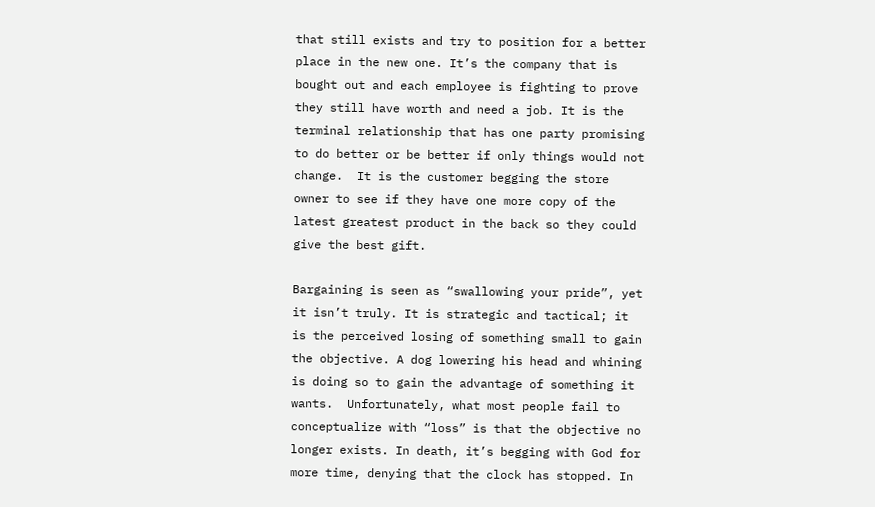that still exists and try to position for a better place in the new one. It’s the company that is bought out and each employee is fighting to prove they still have worth and need a job. It is the terminal relationship that has one party promising to do better or be better if only things would not change.  It is the customer begging the store owner to see if they have one more copy of the latest greatest product in the back so they could give the best gift.

Bargaining is seen as “swallowing your pride”, yet it isn’t truly. It is strategic and tactical; it is the perceived losing of something small to gain the objective. A dog lowering his head and whining is doing so to gain the advantage of something it wants.  Unfortunately, what most people fail to conceptualize with “loss” is that the objective no longer exists. In death, it’s begging with God for more time, denying that the clock has stopped. In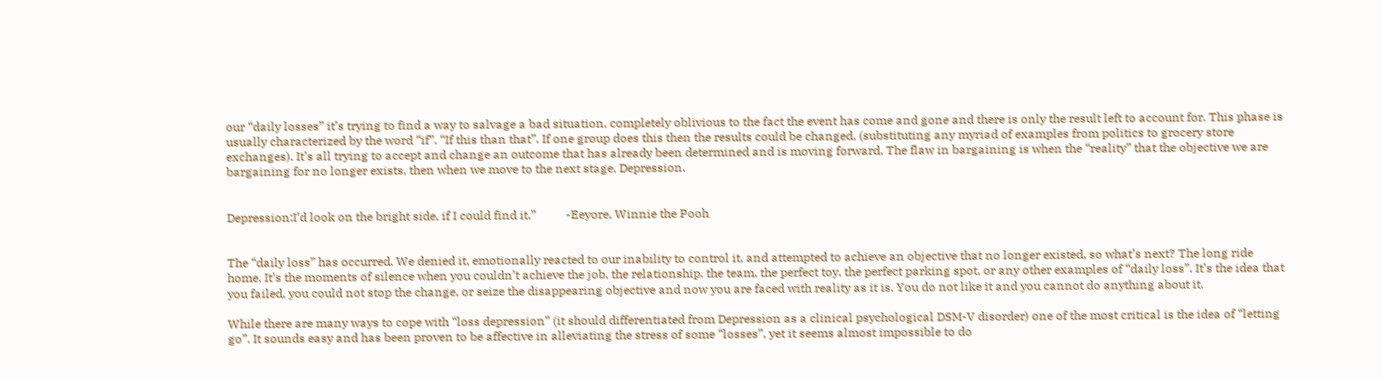our “daily losses” it’s trying to find a way to salvage a bad situation, completely oblivious to the fact the event has come and gone and there is only the result left to account for. This phase is usually characterized by the word “if”. “If this than that”. If one group does this then the results could be changed, (substituting any myriad of examples from politics to grocery store exchanges). It’s all trying to accept and change an outcome that has already been determined and is moving forward. The flaw in bargaining is when the “reality” that the objective we are bargaining for no longer exists, then when we move to the next stage, Depression.


Depression:I’d look on the bright side, if I could find it.”          -Eeyore, Winnie the Pooh


The “daily loss” has occurred. We denied it, emotionally reacted to our inability to control it, and attempted to achieve an objective that no longer existed, so what’s next? The long ride home. It’s the moments of silence when you couldn’t achieve the job, the relationship, the team, the perfect toy, the perfect parking spot, or any other examples of “daily loss”. It’s the idea that you failed, you could not stop the change, or seize the disappearing objective and now you are faced with reality as it is. You do not like it and you cannot do anything about it.

While there are many ways to cope with “loss depression” (it should differentiated from Depression as a clinical psychological DSM-V disorder) one of the most critical is the idea of “letting go”. It sounds easy and has been proven to be affective in alleviating the stress of some “losses”, yet it seems almost impossible to do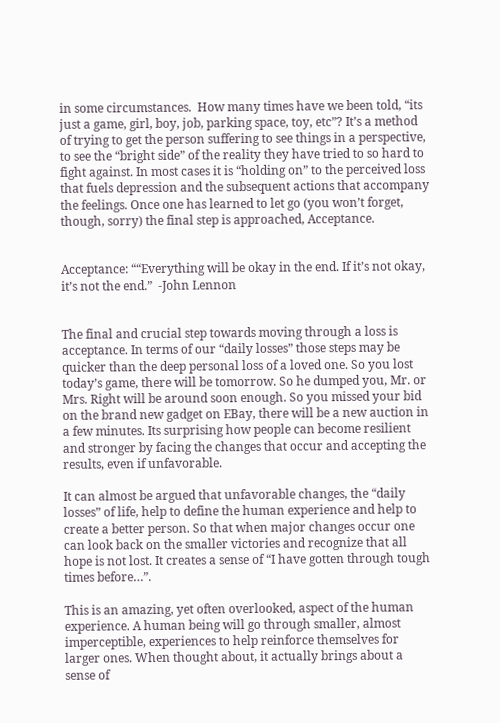in some circumstances.  How many times have we been told, “its just a game, girl, boy, job, parking space, toy, etc”? It’s a method of trying to get the person suffering to see things in a perspective, to see the “bright side” of the reality they have tried to so hard to fight against. In most cases it is “holding on” to the perceived loss that fuels depression and the subsequent actions that accompany the feelings. Once one has learned to let go (you won’t forget, though, sorry) the final step is approached, Acceptance.


Acceptance: ““Everything will be okay in the end. If it’s not okay, it’s not the end.”  -John Lennon


The final and crucial step towards moving through a loss is acceptance. In terms of our “daily losses” those steps may be quicker than the deep personal loss of a loved one. So you lost today’s game, there will be tomorrow. So he dumped you, Mr. or Mrs. Right will be around soon enough. So you missed your bid on the brand new gadget on EBay, there will be a new auction in a few minutes. Its surprising how people can become resilient and stronger by facing the changes that occur and accepting the results, even if unfavorable.

It can almost be argued that unfavorable changes, the “daily losses” of life, help to define the human experience and help to create a better person. So that when major changes occur one can look back on the smaller victories and recognize that all hope is not lost. It creates a sense of “I have gotten through tough times before…”.

This is an amazing, yet often overlooked, aspect of the human experience. A human being will go through smaller, almost imperceptible, experiences to help reinforce themselves for larger ones. When thought about, it actually brings about a sense of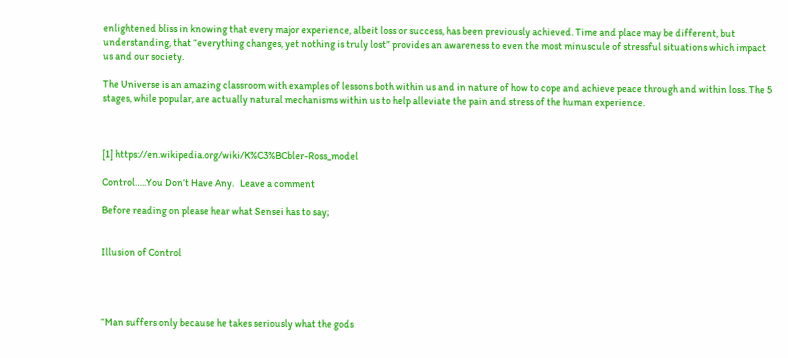enlightened bliss in knowing that every major experience, albeit loss or success, has been previously achieved. Time and place may be different, but understanding, that “everything changes, yet nothing is truly lost” provides an awareness to even the most minuscule of stressful situations which impact us and our society.

The Universe is an amazing classroom with examples of lessons both within us and in nature of how to cope and achieve peace through and within loss. The 5 stages, while popular, are actually natural mechanisms within us to help alleviate the pain and stress of the human experience.



[1] https://en.wikipedia.org/wiki/K%C3%BCbler-Ross_model

Control…..You Don’t Have Any.   Leave a comment

Before reading on please hear what Sensei has to say;


Illusion of Control




“Man suffers only because he takes seriously what the gods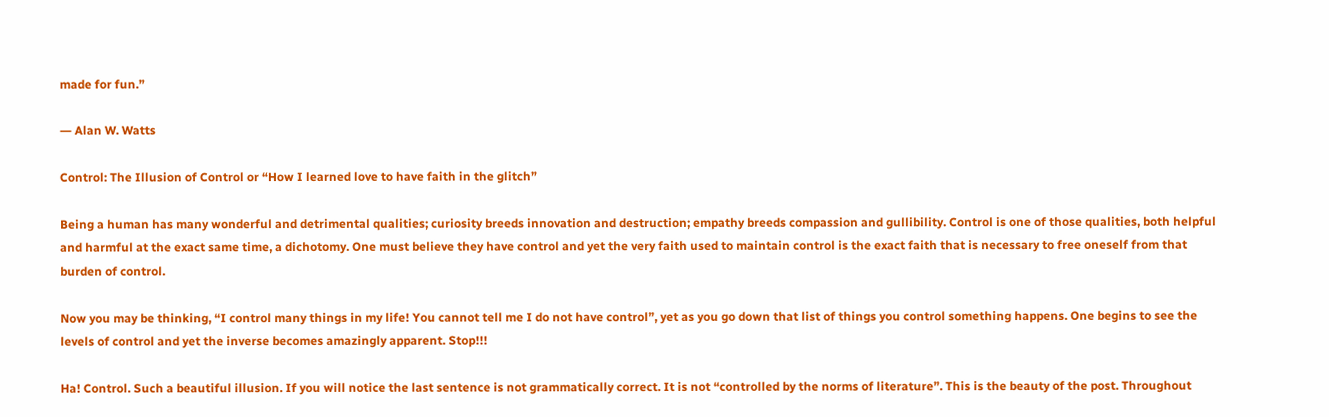made for fun.”

― Alan W. Watts

Control: The Illusion of Control or “How I learned love to have faith in the glitch”

Being a human has many wonderful and detrimental qualities; curiosity breeds innovation and destruction; empathy breeds compassion and gullibility. Control is one of those qualities, both helpful and harmful at the exact same time, a dichotomy. One must believe they have control and yet the very faith used to maintain control is the exact faith that is necessary to free oneself from that burden of control.

Now you may be thinking, “I control many things in my life! You cannot tell me I do not have control”, yet as you go down that list of things you control something happens. One begins to see the levels of control and yet the inverse becomes amazingly apparent. Stop!!!

Ha! Control. Such a beautiful illusion. If you will notice the last sentence is not grammatically correct. It is not “controlled by the norms of literature”. This is the beauty of the post. Throughout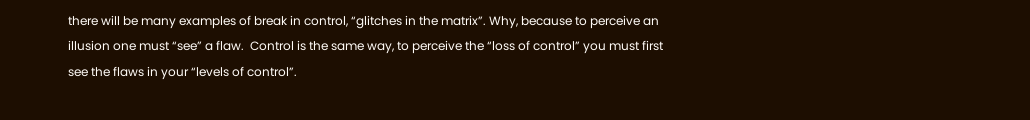there will be many examples of break in control, “glitches in the matrix”. Why, because to perceive an illusion one must “see” a flaw.  Control is the same way, to perceive the “loss of control” you must first see the flaws in your “levels of control”.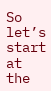So let’s start at the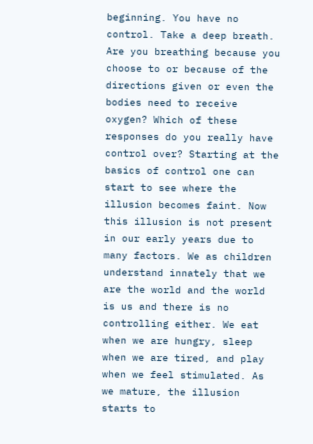beginning. You have no control. Take a deep breath. Are you breathing because you choose to or because of the directions given or even the bodies need to receive oxygen? Which of these responses do you really have control over? Starting at the basics of control one can start to see where the illusion becomes faint. Now this illusion is not present in our early years due to many factors. We as children understand innately that we are the world and the world is us and there is no controlling either. We eat when we are hungry, sleep when we are tired, and play when we feel stimulated. As we mature, the illusion starts to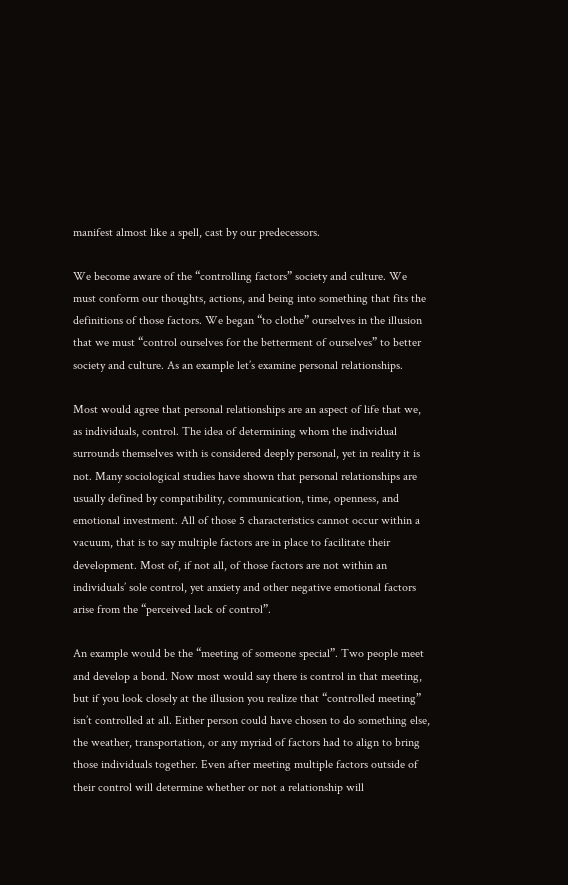manifest almost like a spell, cast by our predecessors.

We become aware of the “controlling factors” society and culture. We must conform our thoughts, actions, and being into something that fits the definitions of those factors. We began “to clothe” ourselves in the illusion that we must “control ourselves for the betterment of ourselves” to better society and culture. As an example let’s examine personal relationships.

Most would agree that personal relationships are an aspect of life that we, as individuals, control. The idea of determining whom the individual surrounds themselves with is considered deeply personal, yet in reality it is not. Many sociological studies have shown that personal relationships are usually defined by compatibility, communication, time, openness, and emotional investment. All of those 5 characteristics cannot occur within a vacuum, that is to say multiple factors are in place to facilitate their development. Most of, if not all, of those factors are not within an individuals’ sole control, yet anxiety and other negative emotional factors arise from the “perceived lack of control”.

An example would be the “meeting of someone special”. Two people meet and develop a bond. Now most would say there is control in that meeting, but if you look closely at the illusion you realize that “controlled meeting” isn’t controlled at all. Either person could have chosen to do something else, the weather, transportation, or any myriad of factors had to align to bring those individuals together. Even after meeting multiple factors outside of their control will determine whether or not a relationship will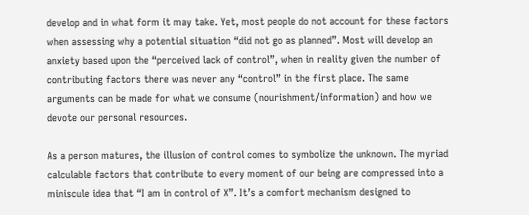develop and in what form it may take. Yet, most people do not account for these factors when assessing why a potential situation “did not go as planned”. Most will develop an anxiety based upon the “perceived lack of control”, when in reality given the number of contributing factors there was never any “control” in the first place. The same arguments can be made for what we consume (nourishment/information) and how we devote our personal resources.

As a person matures, the illusion of control comes to symbolize the unknown. The myriad calculable factors that contribute to every moment of our being are compressed into a miniscule idea that “I am in control of X”. It’s a comfort mechanism designed to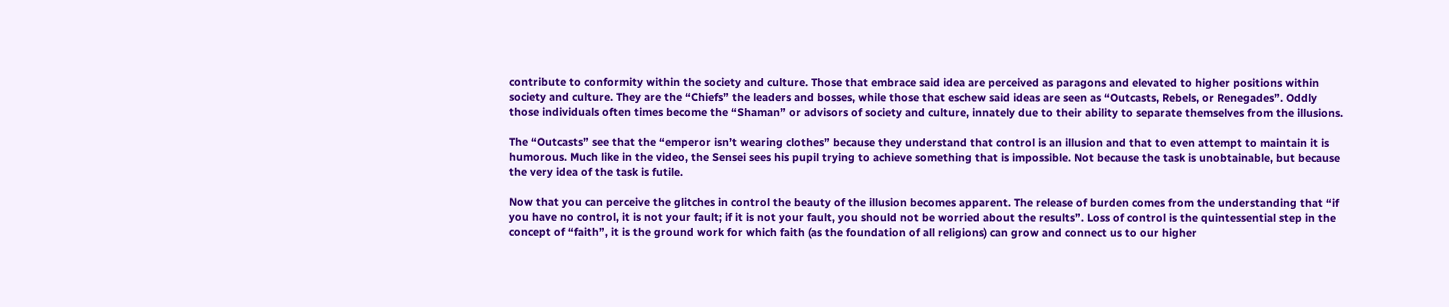contribute to conformity within the society and culture. Those that embrace said idea are perceived as paragons and elevated to higher positions within society and culture. They are the “Chiefs” the leaders and bosses, while those that eschew said ideas are seen as “Outcasts, Rebels, or Renegades”. Oddly those individuals often times become the “Shaman” or advisors of society and culture, innately due to their ability to separate themselves from the illusions.

The “Outcasts” see that the “emperor isn’t wearing clothes” because they understand that control is an illusion and that to even attempt to maintain it is humorous. Much like in the video, the Sensei sees his pupil trying to achieve something that is impossible. Not because the task is unobtainable, but because the very idea of the task is futile.

Now that you can perceive the glitches in control the beauty of the illusion becomes apparent. The release of burden comes from the understanding that “if you have no control, it is not your fault; if it is not your fault, you should not be worried about the results”. Loss of control is the quintessential step in the concept of “faith”, it is the ground work for which faith (as the foundation of all religions) can grow and connect us to our higher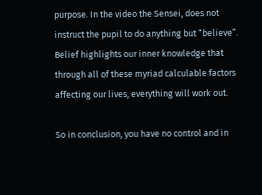purpose. In the video the Sensei, does not instruct the pupil to do anything but “believe”.  Belief highlights our inner knowledge that through all of these myriad calculable factors affecting our lives, everything will work out.

So in conclusion, you have no control and in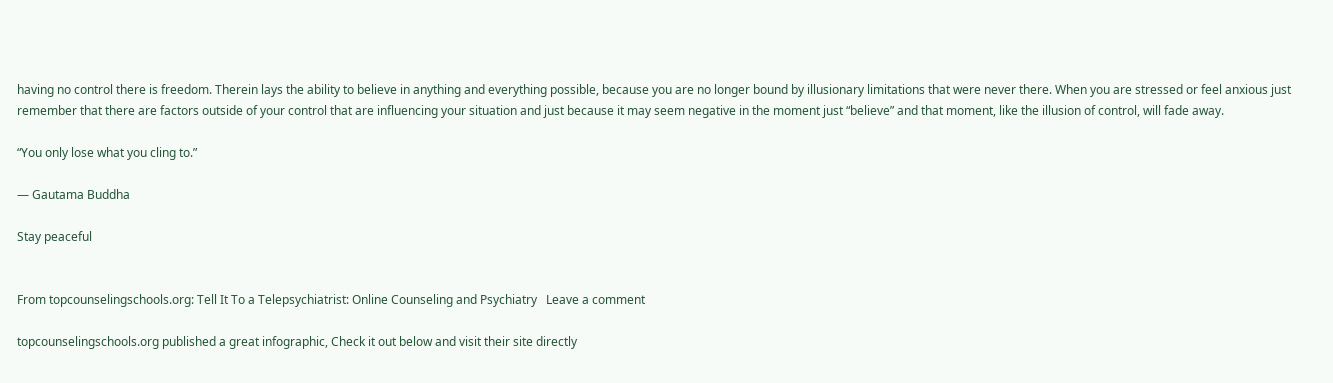having no control there is freedom. Therein lays the ability to believe in anything and everything possible, because you are no longer bound by illusionary limitations that were never there. When you are stressed or feel anxious just remember that there are factors outside of your control that are influencing your situation and just because it may seem negative in the moment just “believe” and that moment, like the illusion of control, will fade away.

“You only lose what you cling to.”

― Gautama Buddha

Stay peaceful


From topcounselingschools.org: Tell It To a Telepsychiatrist: Online Counseling and Psychiatry   Leave a comment

topcounselingschools.org published a great infographic, Check it out below and visit their site directly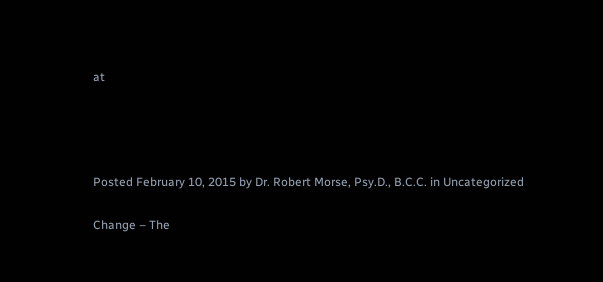at




Posted February 10, 2015 by Dr. Robert Morse, Psy.D., B.C.C. in Uncategorized

Change – The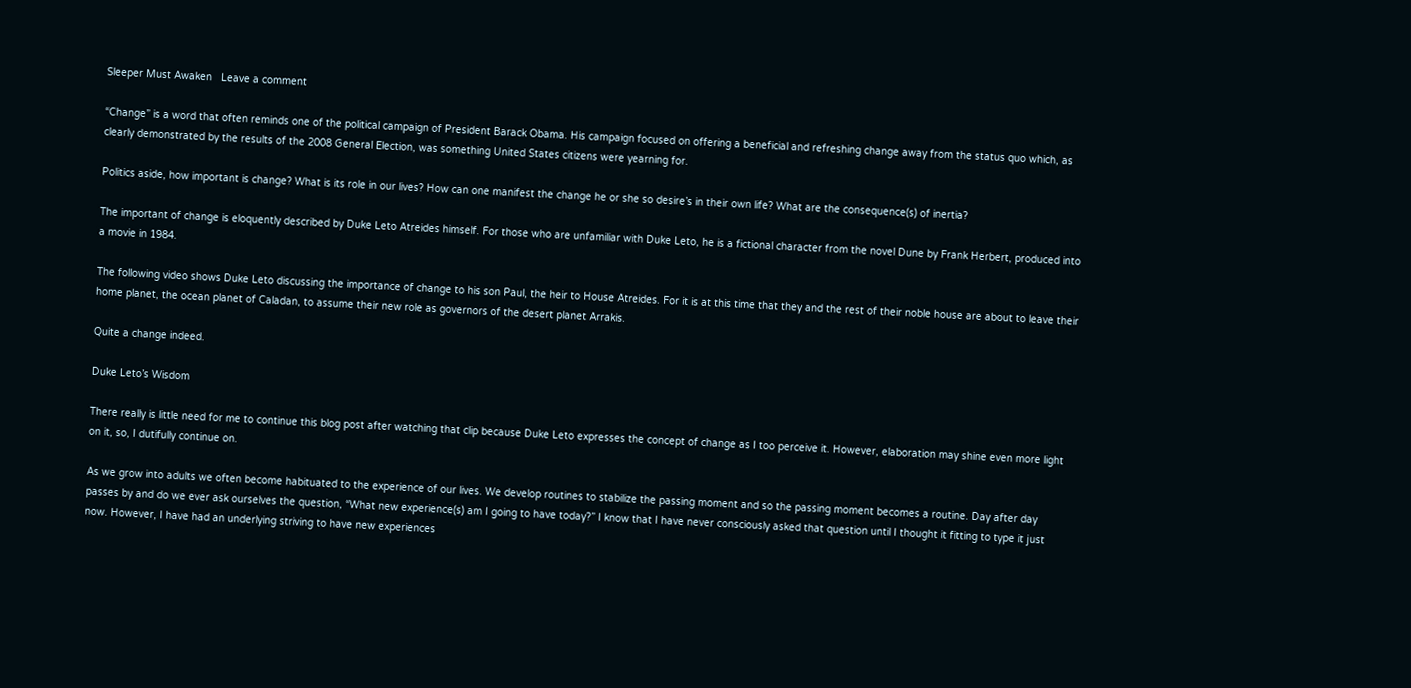Sleeper Must Awaken   Leave a comment

“Change” is a word that often reminds one of the political campaign of President Barack Obama. His campaign focused on offering a beneficial and refreshing change away from the status quo which, as clearly demonstrated by the results of the 2008 General Election, was something United States citizens were yearning for.

Politics aside, how important is change? What is its role in our lives? How can one manifest the change he or she so desire’s in their own life? What are the consequence(s) of inertia?

The important of change is eloquently described by Duke Leto Atreides himself. For those who are unfamiliar with Duke Leto, he is a fictional character from the novel Dune by Frank Herbert, produced into a movie in 1984.

The following video shows Duke Leto discussing the importance of change to his son Paul, the heir to House Atreides. For it is at this time that they and the rest of their noble house are about to leave their home planet, the ocean planet of Caladan, to assume their new role as governors of the desert planet Arrakis.

Quite a change indeed.

Duke Leto’s Wisdom

There really is little need for me to continue this blog post after watching that clip because Duke Leto expresses the concept of change as I too perceive it. However, elaboration may shine even more light on it, so, I dutifully continue on.

As we grow into adults we often become habituated to the experience of our lives. We develop routines to stabilize the passing moment and so the passing moment becomes a routine. Day after day passes by and do we ever ask ourselves the question, “What new experience(s) am I going to have today?” I know that I have never consciously asked that question until I thought it fitting to type it just now. However, I have had an underlying striving to have new experiences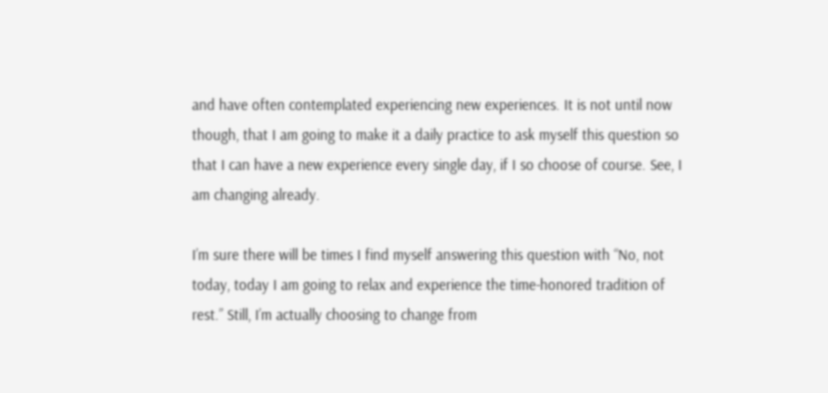and have often contemplated experiencing new experiences. It is not until now though, that I am going to make it a daily practice to ask myself this question so that I can have a new experience every single day, if I so choose of course. See, I am changing already.

I’m sure there will be times I find myself answering this question with “No, not today, today I am going to relax and experience the time-honored tradition of rest.” Still, I’m actually choosing to change from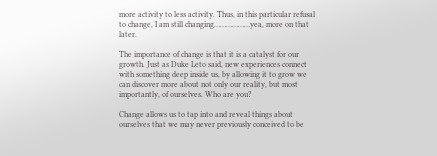more activity to less activity. Thus, in this particular refusal to change, I am still changing………………yea, more on that later.

The importance of change is that it is a catalyst for our growth. Just as Duke Leto said, new experiences connect with something deep inside us, by allowing it to grow we can discover more about not only our reality, but most importantly, of ourselves. Who are you?

Change allows us to tap into and reveal things about ourselves that we may never previously conceived to be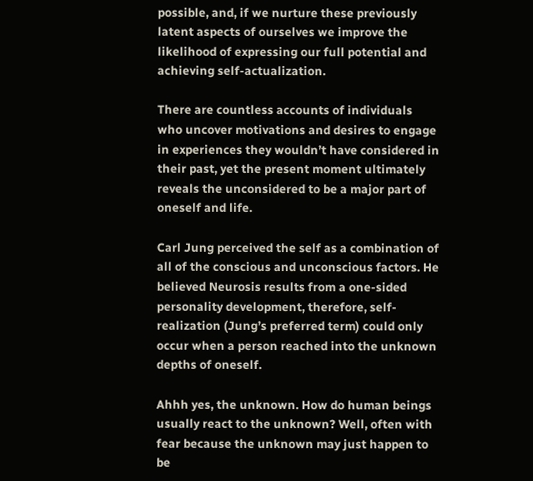possible, and, if we nurture these previously latent aspects of ourselves we improve the likelihood of expressing our full potential and achieving self-actualization.

There are countless accounts of individuals who uncover motivations and desires to engage in experiences they wouldn’t have considered in their past, yet the present moment ultimately reveals the unconsidered to be a major part of oneself and life.

Carl Jung perceived the self as a combination of all of the conscious and unconscious factors. He believed Neurosis results from a one-sided personality development, therefore, self-realization (Jung’s preferred term) could only occur when a person reached into the unknown depths of oneself.

Ahhh yes, the unknown. How do human beings usually react to the unknown? Well, often with fear because the unknown may just happen to be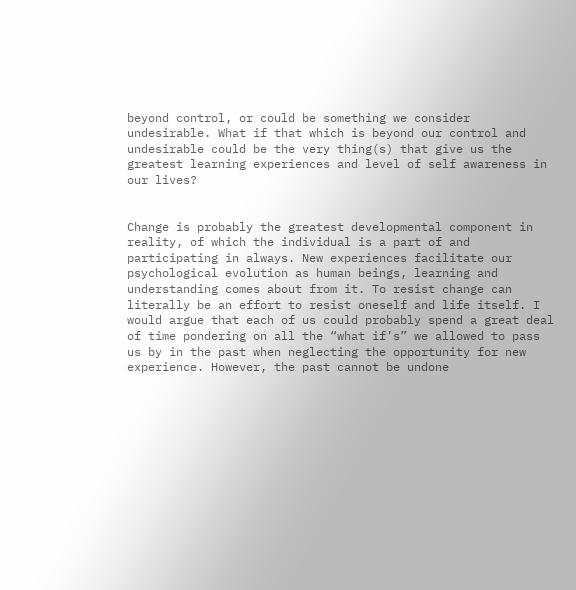beyond control, or could be something we consider undesirable. What if that which is beyond our control and undesirable could be the very thing(s) that give us the greatest learning experiences and level of self awareness in our lives?


Change is probably the greatest developmental component in reality, of which the individual is a part of and participating in always. New experiences facilitate our psychological evolution as human beings, learning and understanding comes about from it. To resist change can literally be an effort to resist oneself and life itself. I would argue that each of us could probably spend a great deal of time pondering on all the “what if’s” we allowed to pass us by in the past when neglecting the opportunity for new experience. However, the past cannot be undone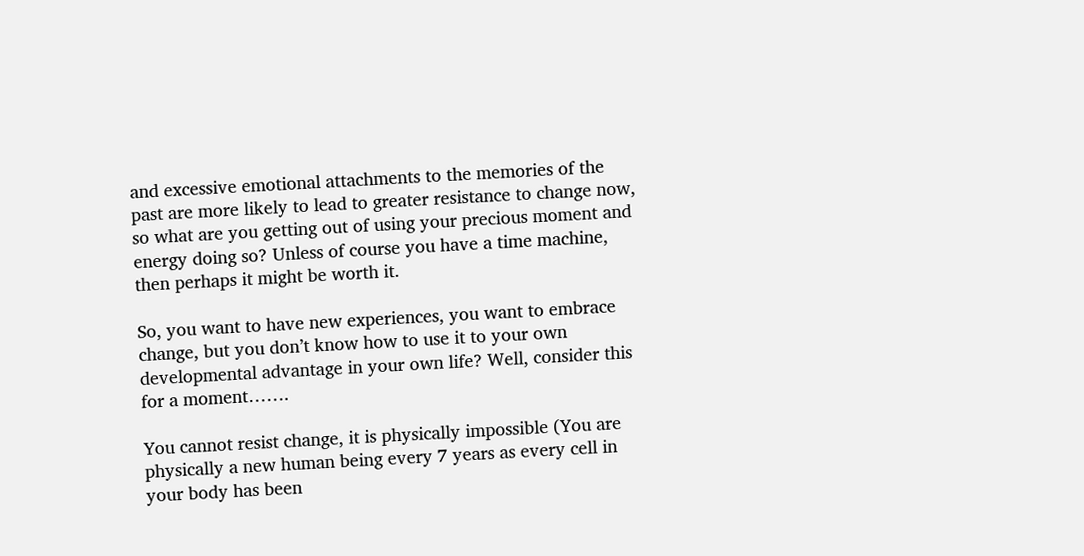and excessive emotional attachments to the memories of the past are more likely to lead to greater resistance to change now, so what are you getting out of using your precious moment and energy doing so? Unless of course you have a time machine, then perhaps it might be worth it.

So, you want to have new experiences, you want to embrace change, but you don’t know how to use it to your own developmental advantage in your own life? Well, consider this for a moment…….

You cannot resist change, it is physically impossible (You are physically a new human being every 7 years as every cell in your body has been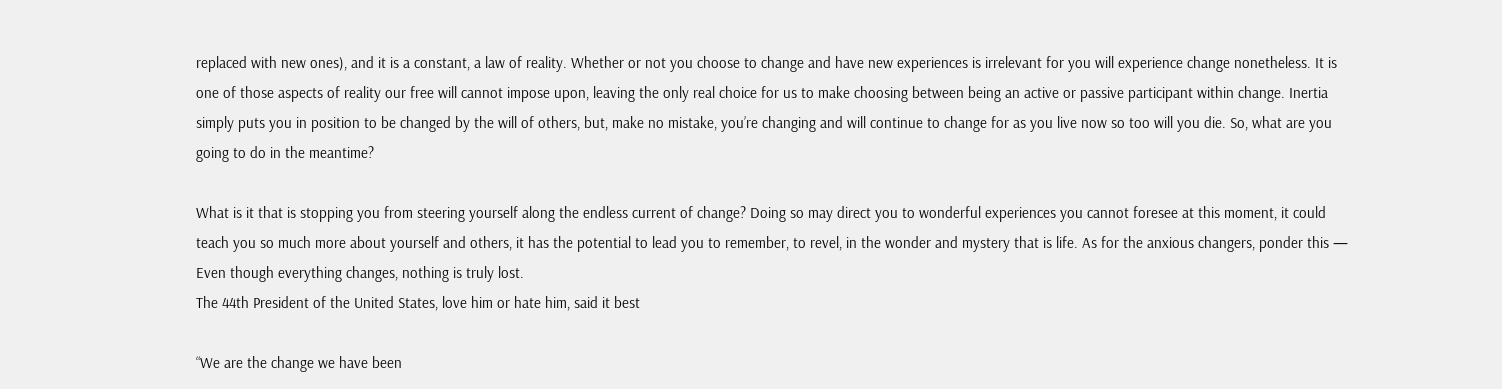replaced with new ones), and it is a constant, a law of reality. Whether or not you choose to change and have new experiences is irrelevant for you will experience change nonetheless. It is one of those aspects of reality our free will cannot impose upon, leaving the only real choice for us to make choosing between being an active or passive participant within change. Inertia simply puts you in position to be changed by the will of others, but, make no mistake, you’re changing and will continue to change for as you live now so too will you die. So, what are you going to do in the meantime?

What is it that is stopping you from steering yourself along the endless current of change? Doing so may direct you to wonderful experiences you cannot foresee at this moment, it could teach you so much more about yourself and others, it has the potential to lead you to remember, to revel, in the wonder and mystery that is life. As for the anxious changers, ponder this — Even though everything changes, nothing is truly lost.
The 44th President of the United States, love him or hate him, said it best

“We are the change we have been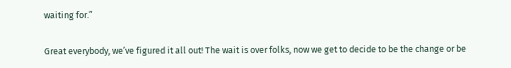waiting for.”

Great everybody, we’ve figured it all out! The wait is over folks, now we get to decide to be the change or be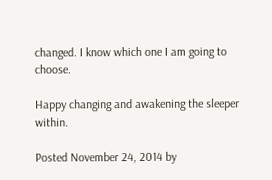changed. I know which one I am going to choose.

Happy changing and awakening the sleeper within.

Posted November 24, 2014 by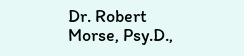Dr. Robert Morse, Psy.D.,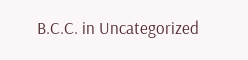B.C.C. in Uncategorized